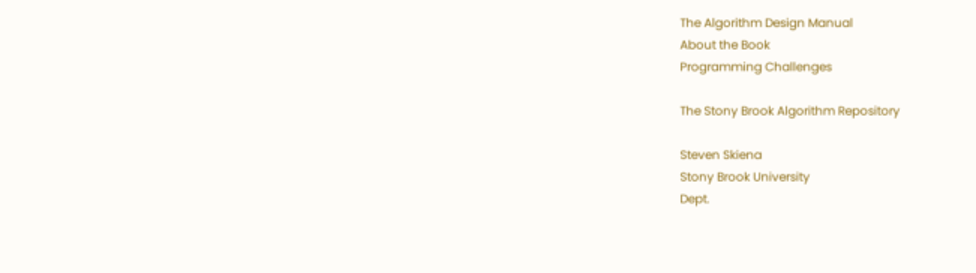The Algorithm Design Manual
About the Book
Programming Challenges

The Stony Brook Algorithm Repository

Steven Skiena
Stony Brook University
Dept.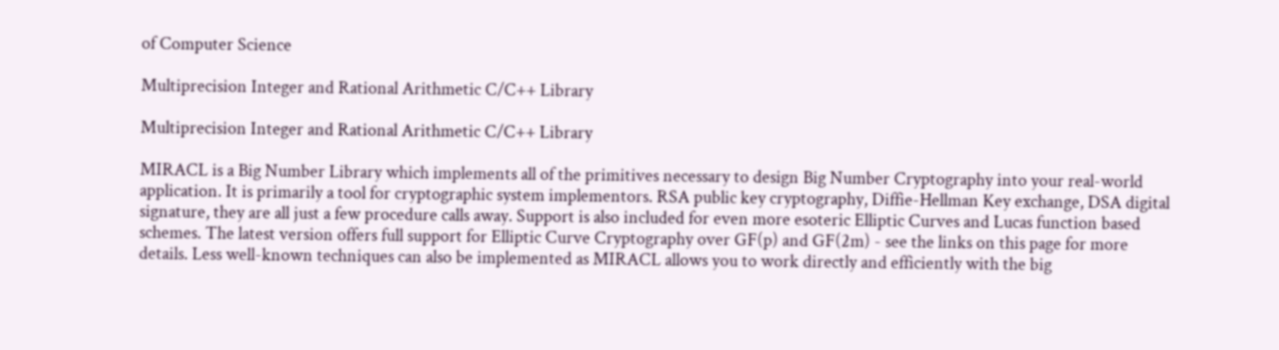of Computer Science

Multiprecision Integer and Rational Arithmetic C/C++ Library

Multiprecision Integer and Rational Arithmetic C/C++ Library

MIRACL is a Big Number Library which implements all of the primitives necessary to design Big Number Cryptography into your real-world application. It is primarily a tool for cryptographic system implementors. RSA public key cryptography, Diffie-Hellman Key exchange, DSA digital signature, they are all just a few procedure calls away. Support is also included for even more esoteric Elliptic Curves and Lucas function based schemes. The latest version offers full support for Elliptic Curve Cryptography over GF(p) and GF(2m) - see the links on this page for more details. Less well-known techniques can also be implemented as MIRACL allows you to work directly and efficiently with the big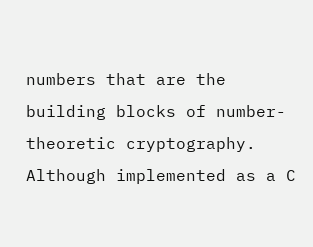numbers that are the building blocks of number-theoretic cryptography. Although implemented as a C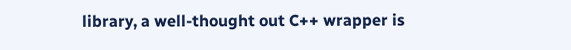library, a well-thought out C++ wrapper is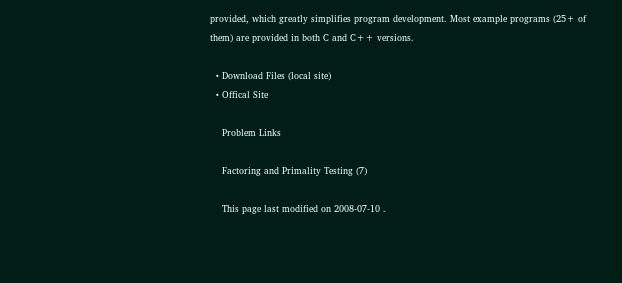provided, which greatly simplifies program development. Most example programs (25+ of them) are provided in both C and C++ versions.

  • Download Files (local site)
  • Offical Site

    Problem Links

    Factoring and Primality Testing (7)

    This page last modified on 2008-07-10 .